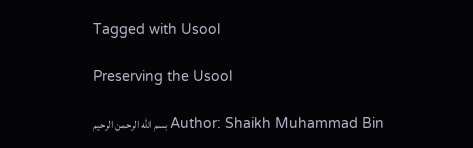Tagged with Usool

Preserving the Usool

بسم الله الرحمن الرحيم Author: Shaikh Muhammad Bin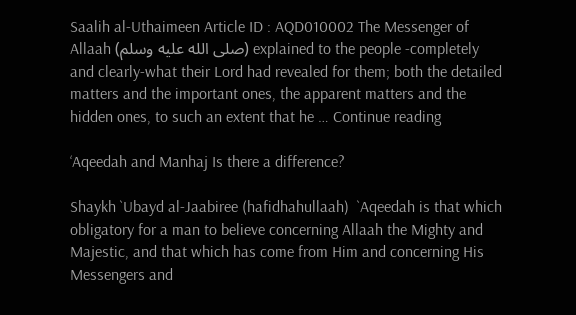Saalih al-Uthaimeen Article ID : AQD010002 The Messenger of Allaah (صلى الله عليه وسلم) explained to the people -completely and clearly-what their Lord had revealed for them; both the detailed matters and the important ones, the apparent matters and the hidden ones, to such an extent that he … Continue reading

‘Aqeedah and Manhaj Is there a difference?

Shaykh `Ubayd al-Jaabiree (hafidhahullaah)  `Aqeedah is that which obligatory for a man to believe concerning Allaah the Mighty and Majestic, and that which has come from Him and concerning His Messengers and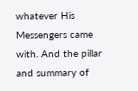whatever His Messengers came with. And the pillar and summary of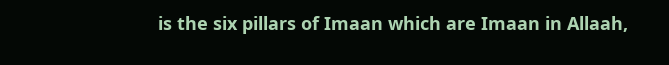is the six pillars of Imaan which are Imaan in Allaah,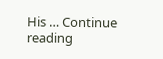His … Continue reading